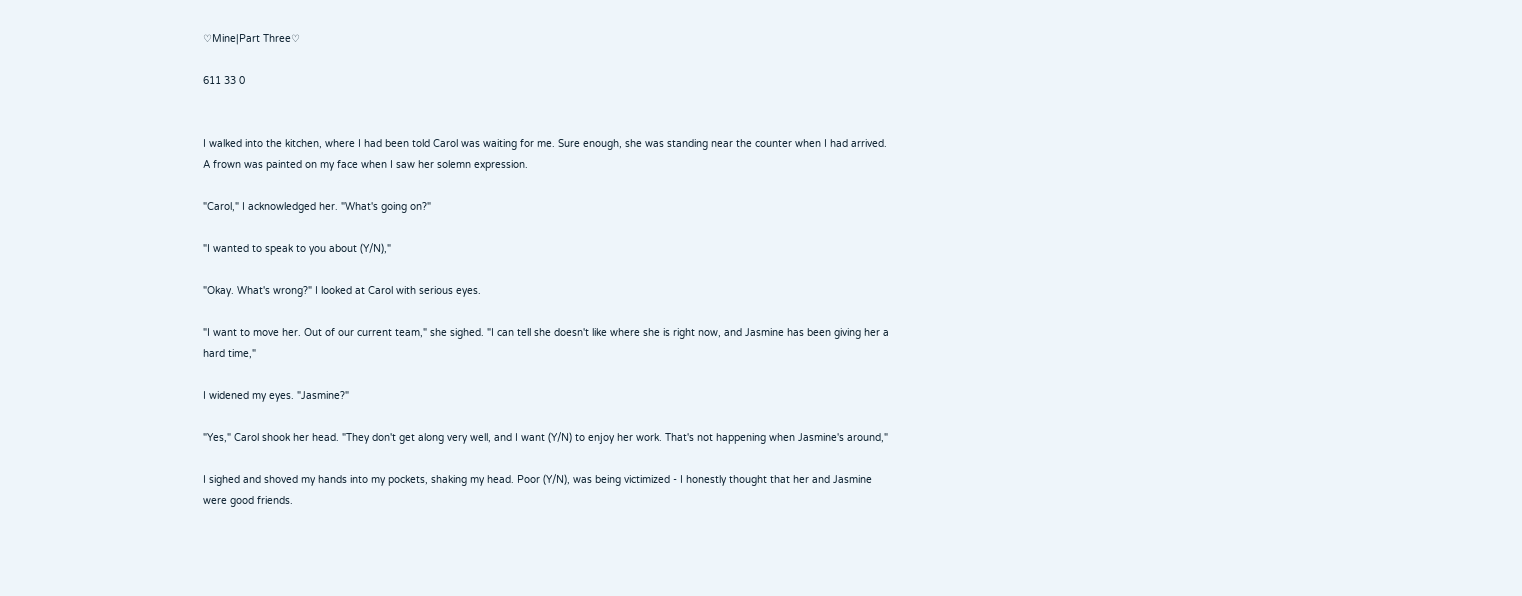♡Mine|Part Three♡

611 33 0


I walked into the kitchen, where I had been told Carol was waiting for me. Sure enough, she was standing near the counter when I had arrived. A frown was painted on my face when I saw her solemn expression.

"Carol," I acknowledged her. "What's going on?"

"I wanted to speak to you about (Y/N),"

"Okay. What's wrong?" I looked at Carol with serious eyes.

"I want to move her. Out of our current team," she sighed. "I can tell she doesn't like where she is right now, and Jasmine has been giving her a hard time,"

I widened my eyes. "Jasmine?"

"Yes," Carol shook her head. "They don't get along very well, and I want (Y/N) to enjoy her work. That's not happening when Jasmine's around,"

I sighed and shoved my hands into my pockets, shaking my head. Poor (Y/N), was being victimized - I honestly thought that her and Jasmine were good friends.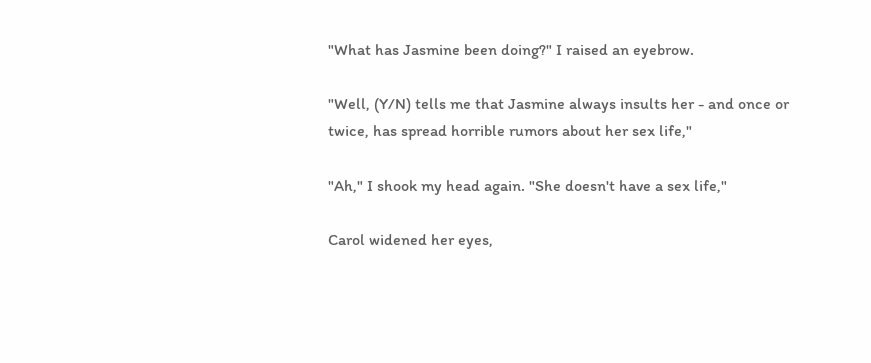"What has Jasmine been doing?" I raised an eyebrow.

"Well, (Y/N) tells me that Jasmine always insults her - and once or twice, has spread horrible rumors about her sex life,"

"Ah," I shook my head again. "She doesn't have a sex life,"

Carol widened her eyes,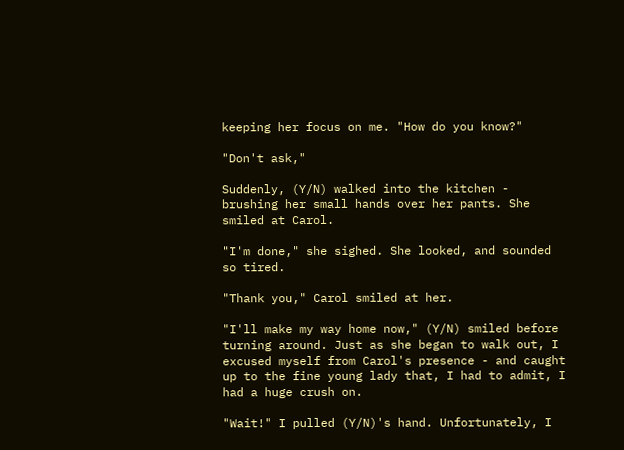keeping her focus on me. "How do you know?"

"Don't ask,"

Suddenly, (Y/N) walked into the kitchen - brushing her small hands over her pants. She smiled at Carol.

"I'm done," she sighed. She looked, and sounded so tired.

"Thank you," Carol smiled at her.

"I'll make my way home now," (Y/N) smiled before turning around. Just as she began to walk out, I excused myself from Carol's presence - and caught up to the fine young lady that, I had to admit, I had a huge crush on.

"Wait!" I pulled (Y/N)'s hand. Unfortunately, I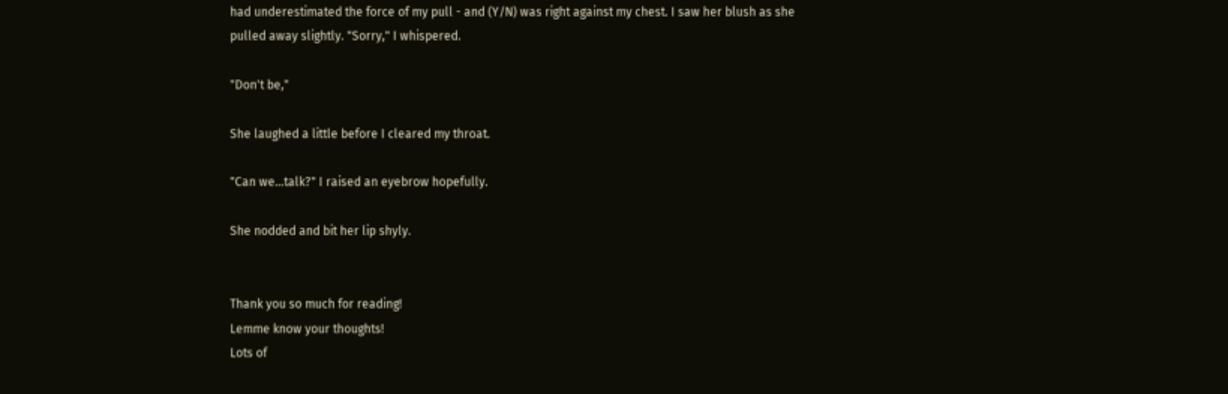had underestimated the force of my pull - and (Y/N) was right against my chest. I saw her blush as she pulled away slightly. "Sorry," I whispered.

"Don't be,"

She laughed a little before I cleared my throat.

"Can we...talk?" I raised an eyebrow hopefully.

She nodded and bit her lip shyly.


Thank you so much for reading!
Lemme know your thoughts!
Lots of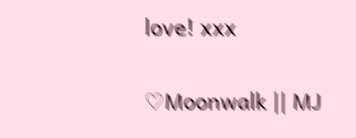love! xxx

♡Moonwalk || MJ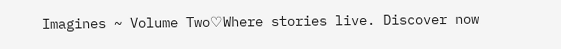Imagines ~ Volume Two♡Where stories live. Discover now